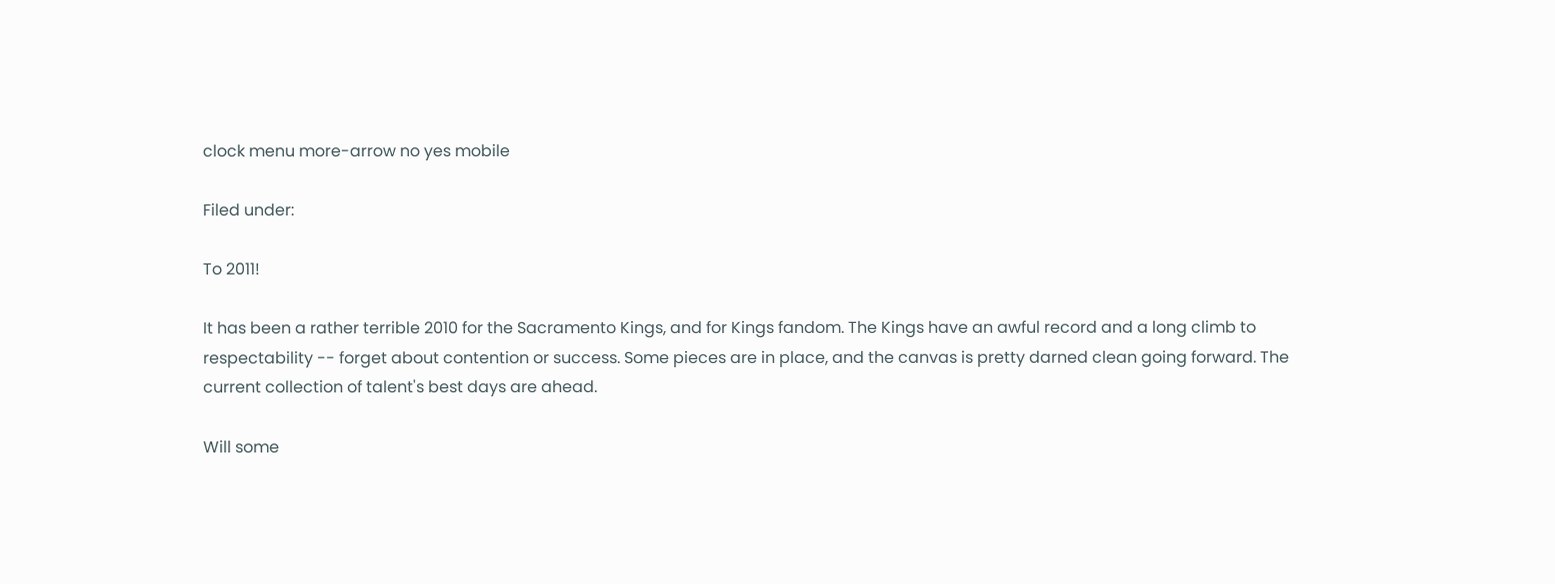clock menu more-arrow no yes mobile

Filed under:

To 2011!

It has been a rather terrible 2010 for the Sacramento Kings, and for Kings fandom. The Kings have an awful record and a long climb to respectability -- forget about contention or success. Some pieces are in place, and the canvas is pretty darned clean going forward. The current collection of talent's best days are ahead.

Will some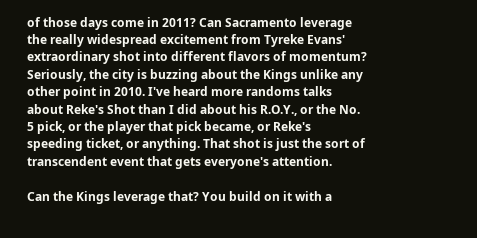of those days come in 2011? Can Sacramento leverage the really widespread excitement from Tyreke Evans' extraordinary shot into different flavors of momentum? Seriously, the city is buzzing about the Kings unlike any other point in 2010. I've heard more randoms talks about Reke's Shot than I did about his R.O.Y., or the No. 5 pick, or the player that pick became, or Reke's speeding ticket, or anything. That shot is just the sort of transcendent event that gets everyone's attention.

Can the Kings leverage that? You build on it with a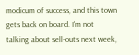modicum of success, and this town gets back on board. I'm not talking about sell-outs next week,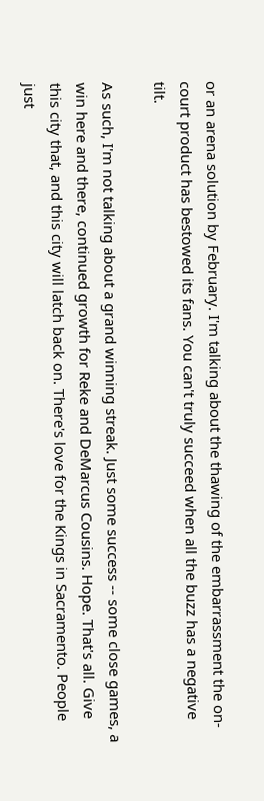or an arena solution by February. I'm talking about the thawing of the embarrassment the on-court product has bestowed its fans. You can't truly succeed when all the buzz has a negative tilt.

As such, I'm not talking about a grand winning streak. Just some success -- some close games, a win here and there, continued growth for Reke and DeMarcus Cousins. Hope. That's all. Give this city that, and this city will latch back on. There's love for the Kings in Sacramento. People just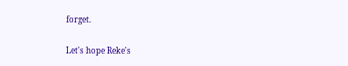forget.

Let's hope Reke's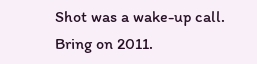Shot was a wake-up call. Bring on 2011.